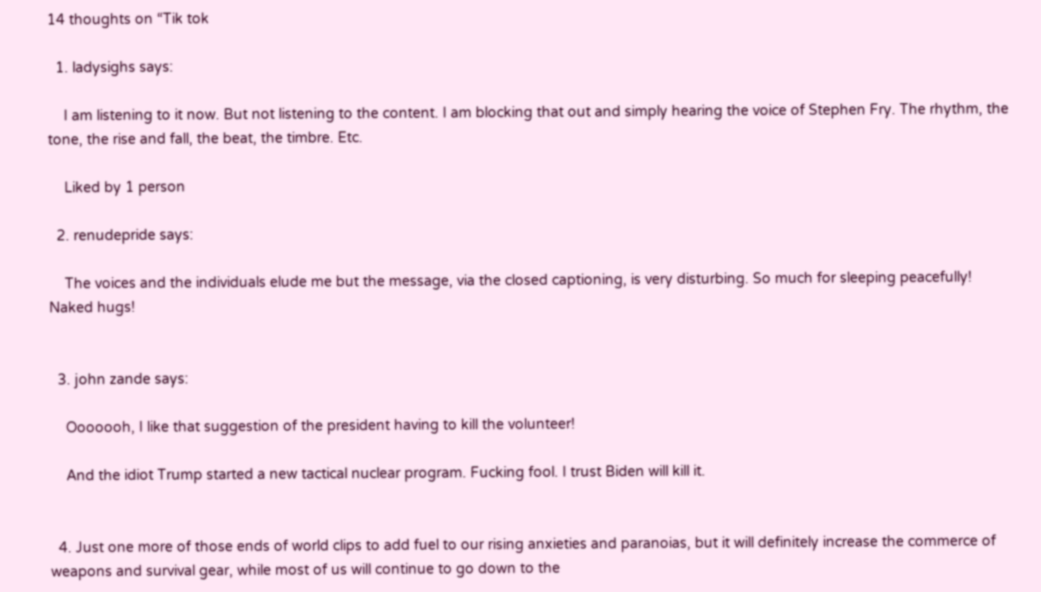14 thoughts on “Tik tok

  1. ladysighs says:

    I am listening to it now. But not listening to the content. I am blocking that out and simply hearing the voice of Stephen Fry. The rhythm, the tone, the rise and fall, the beat, the timbre. Etc.

    Liked by 1 person

  2. renudepride says:

    The voices and the individuals elude me but the message, via the closed captioning, is very disturbing. So much for sleeping peacefully!  Naked hugs!


  3. john zande says:

    Ooooooh, I like that suggestion of the president having to kill the volunteer!

    And the idiot Trump started a new tactical nuclear program. Fucking fool. I trust Biden will kill it.


  4. Just one more of those ends of world clips to add fuel to our rising anxieties and paranoias, but it will definitely increase the commerce of weapons and survival gear, while most of us will continue to go down to the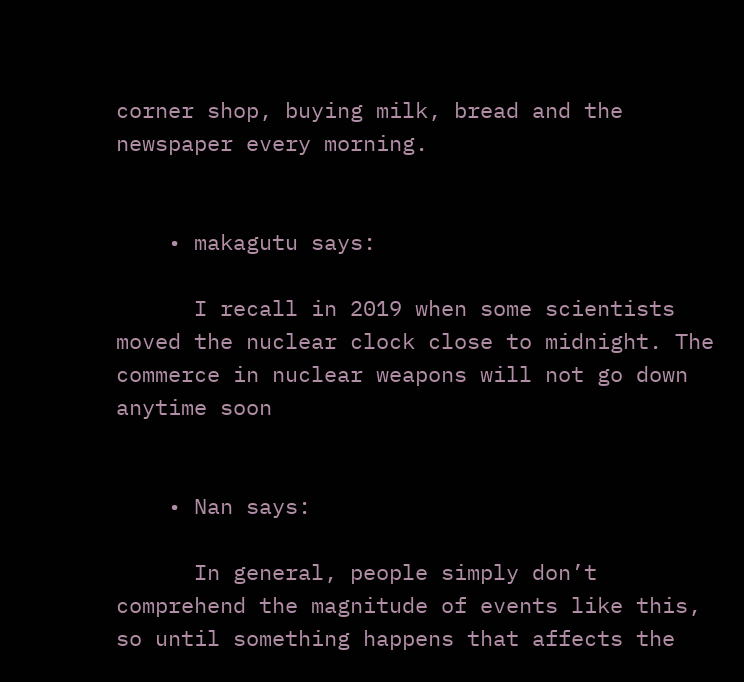corner shop, buying milk, bread and the newspaper every morning.


    • makagutu says:

      I recall in 2019 when some scientists moved the nuclear clock close to midnight. The commerce in nuclear weapons will not go down anytime soon


    • Nan says:

      In general, people simply don’t comprehend the magnitude of events like this, so until something happens that affects the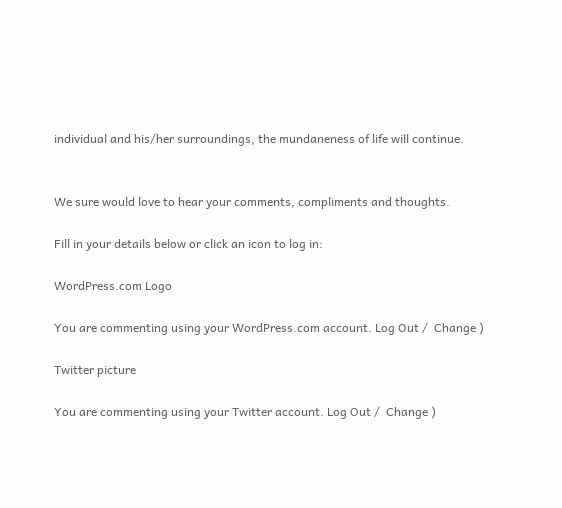individual and his/her surroundings, the mundaneness of life will continue.


We sure would love to hear your comments, compliments and thoughts.

Fill in your details below or click an icon to log in:

WordPress.com Logo

You are commenting using your WordPress.com account. Log Out /  Change )

Twitter picture

You are commenting using your Twitter account. Log Out /  Change )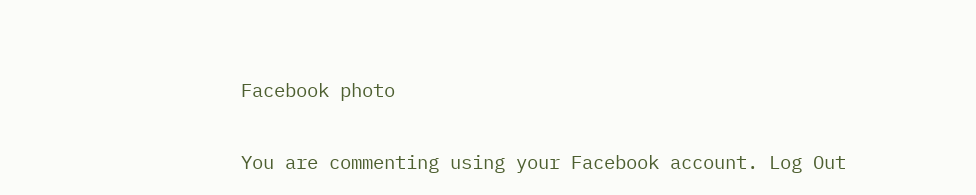Facebook photo

You are commenting using your Facebook account. Log Out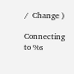/  Change )

Connecting to %s